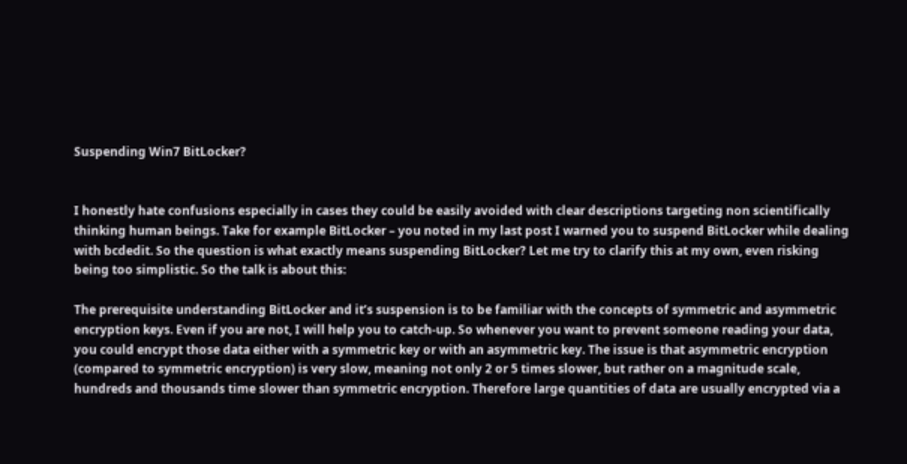Suspending Win7 BitLocker?


I honestly hate confusions especially in cases they could be easily avoided with clear descriptions targeting non scientifically thinking human beings. Take for example BitLocker – you noted in my last post I warned you to suspend BitLocker while dealing with bcdedit. So the question is what exactly means suspending BitLocker? Let me try to clarify this at my own, even risking being too simplistic. So the talk is about this:

The prerequisite understanding BitLocker and it’s suspension is to be familiar with the concepts of symmetric and asymmetric encryption keys. Even if you are not, I will help you to catch-up. So whenever you want to prevent someone reading your data, you could encrypt those data either with a symmetric key or with an asymmetric key. The issue is that asymmetric encryption (compared to symmetric encryption) is very slow, meaning not only 2 or 5 times slower, but rather on a magnitude scale, hundreds and thousands time slower than symmetric encryption. Therefore large quantities of data are usually encrypted via a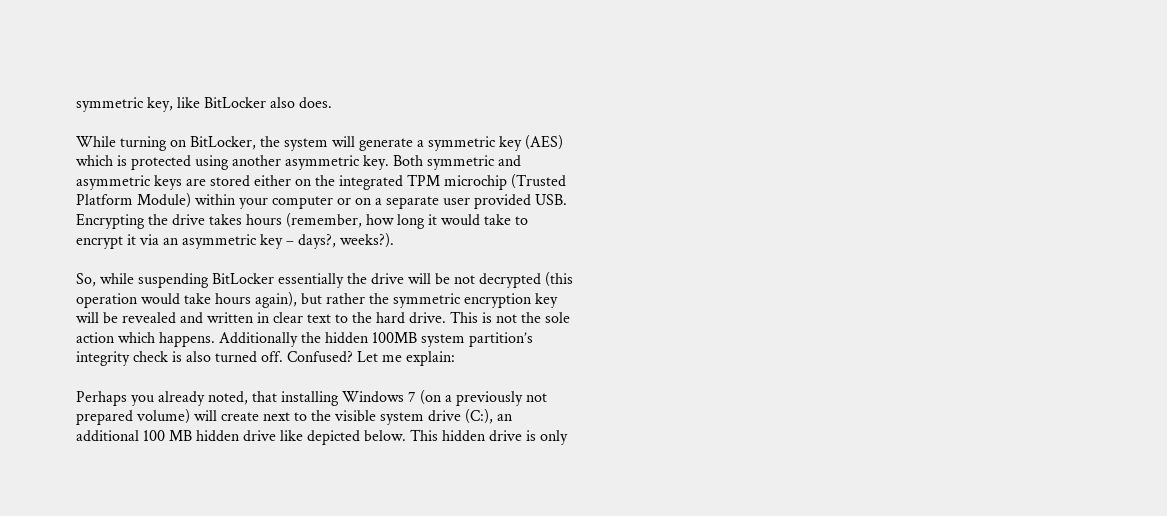symmetric key, like BitLocker also does.

While turning on BitLocker, the system will generate a symmetric key (AES) which is protected using another asymmetric key. Both symmetric and asymmetric keys are stored either on the integrated TPM microchip (Trusted Platform Module) within your computer or on a separate user provided USB. Encrypting the drive takes hours (remember, how long it would take to encrypt it via an asymmetric key – days?, weeks?).

So, while suspending BitLocker essentially the drive will be not decrypted (this operation would take hours again), but rather the symmetric encryption key will be revealed and written in clear text to the hard drive. This is not the sole action which happens. Additionally the hidden 100MB system partition’s integrity check is also turned off. Confused? Let me explain:

Perhaps you already noted, that installing Windows 7 (on a previously not prepared volume) will create next to the visible system drive (C:), an additional 100 MB hidden drive like depicted below. This hidden drive is only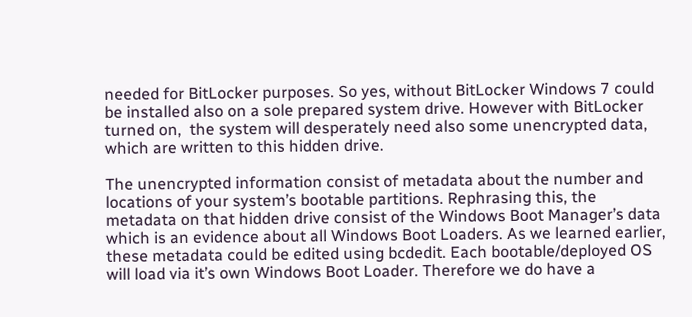needed for BitLocker purposes. So yes, without BitLocker Windows 7 could be installed also on a sole prepared system drive. However with BitLocker turned on,  the system will desperately need also some unencrypted data, which are written to this hidden drive.

The unencrypted information consist of metadata about the number and locations of your system’s bootable partitions. Rephrasing this, the metadata on that hidden drive consist of the Windows Boot Manager’s data which is an evidence about all Windows Boot Loaders. As we learned earlier, these metadata could be edited using bcdedit. Each bootable/deployed OS will load via it’s own Windows Boot Loader. Therefore we do have a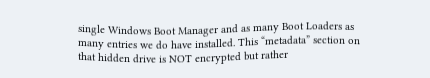single Windows Boot Manager and as many Boot Loaders as many entries we do have installed. This “metadata” section on that hidden drive is NOT encrypted but rather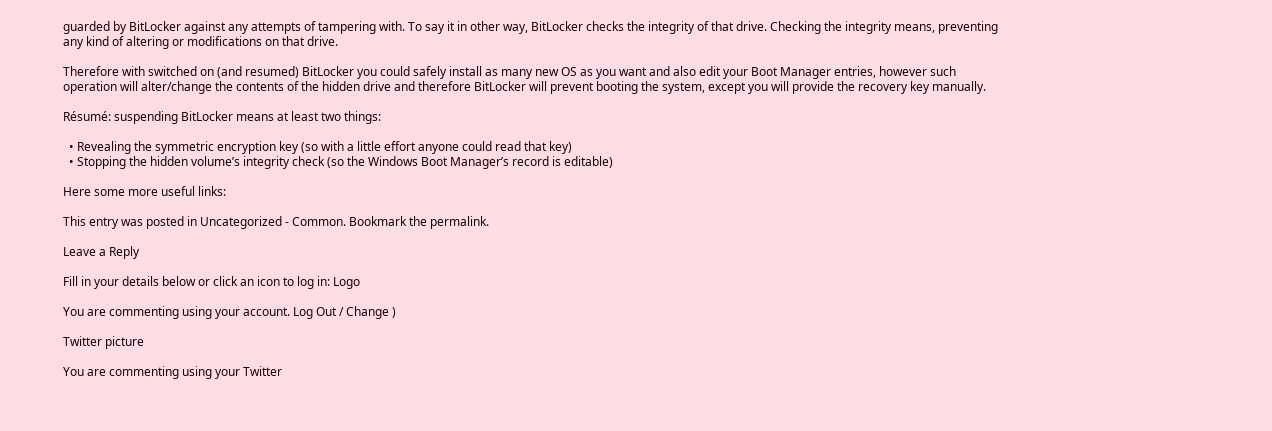guarded by BitLocker against any attempts of tampering with. To say it in other way, BitLocker checks the integrity of that drive. Checking the integrity means, preventing any kind of altering or modifications on that drive.

Therefore with switched on (and resumed) BitLocker you could safely install as many new OS as you want and also edit your Boot Manager entries, however such operation will alter/change the contents of the hidden drive and therefore BitLocker will prevent booting the system, except you will provide the recovery key manually.

Résumé: suspending BitLocker means at least two things:

  • Revealing the symmetric encryption key (so with a little effort anyone could read that key)
  • Stopping the hidden volume’s integrity check (so the Windows Boot Manager’s record is editable)

Here some more useful links:

This entry was posted in Uncategorized - Common. Bookmark the permalink.

Leave a Reply

Fill in your details below or click an icon to log in: Logo

You are commenting using your account. Log Out / Change )

Twitter picture

You are commenting using your Twitter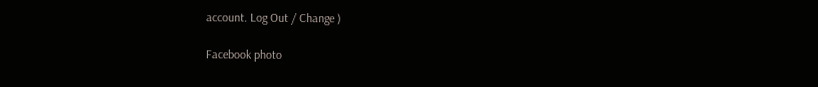account. Log Out / Change )

Facebook photo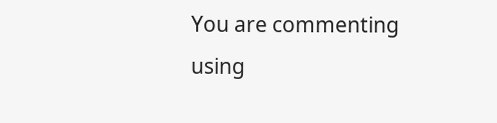You are commenting using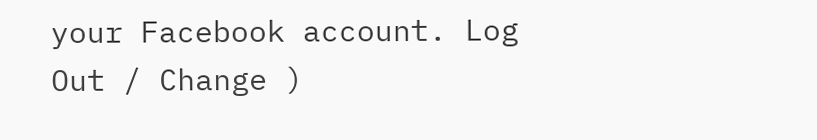your Facebook account. Log Out / Change )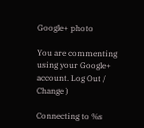Google+ photo

You are commenting using your Google+ account. Log Out / Change )

Connecting to %s